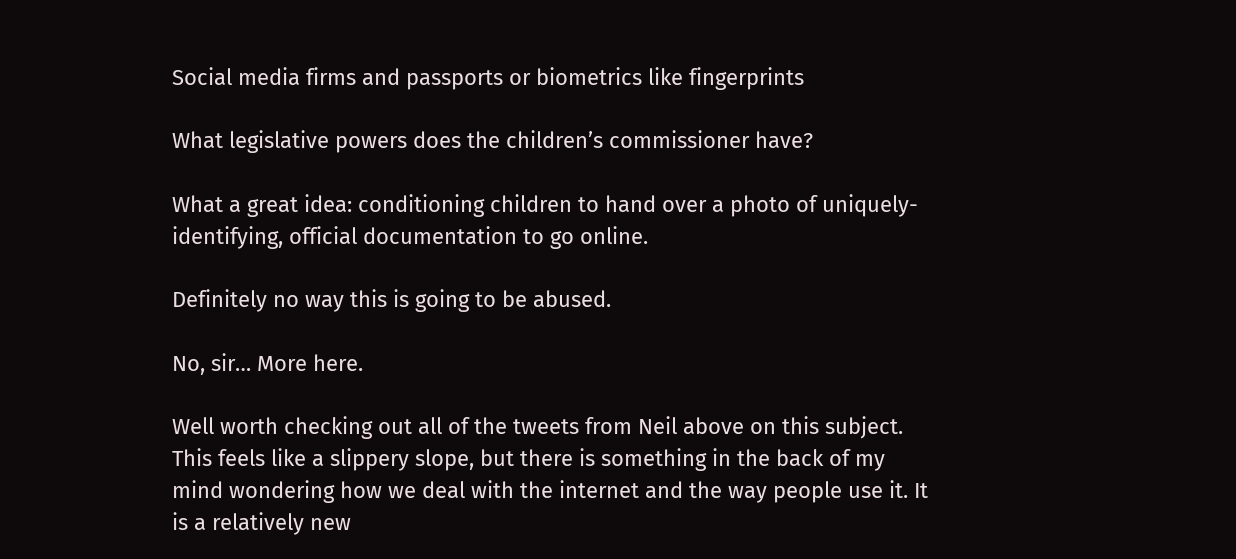Social media firms and passports or biometrics like fingerprints

What legislative powers does the children’s commissioner have?

What a great idea: conditioning children to hand over a photo of uniquely-identifying, official documentation to go online.

Definitely no way this is going to be abused.

No, sir… More here.

Well worth checking out all of the tweets from Neil above on this subject. This feels like a slippery slope, but there is something in the back of my mind wondering how we deal with the internet and the way people use it. It is a relatively new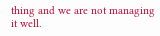thing and we are not managing it well.